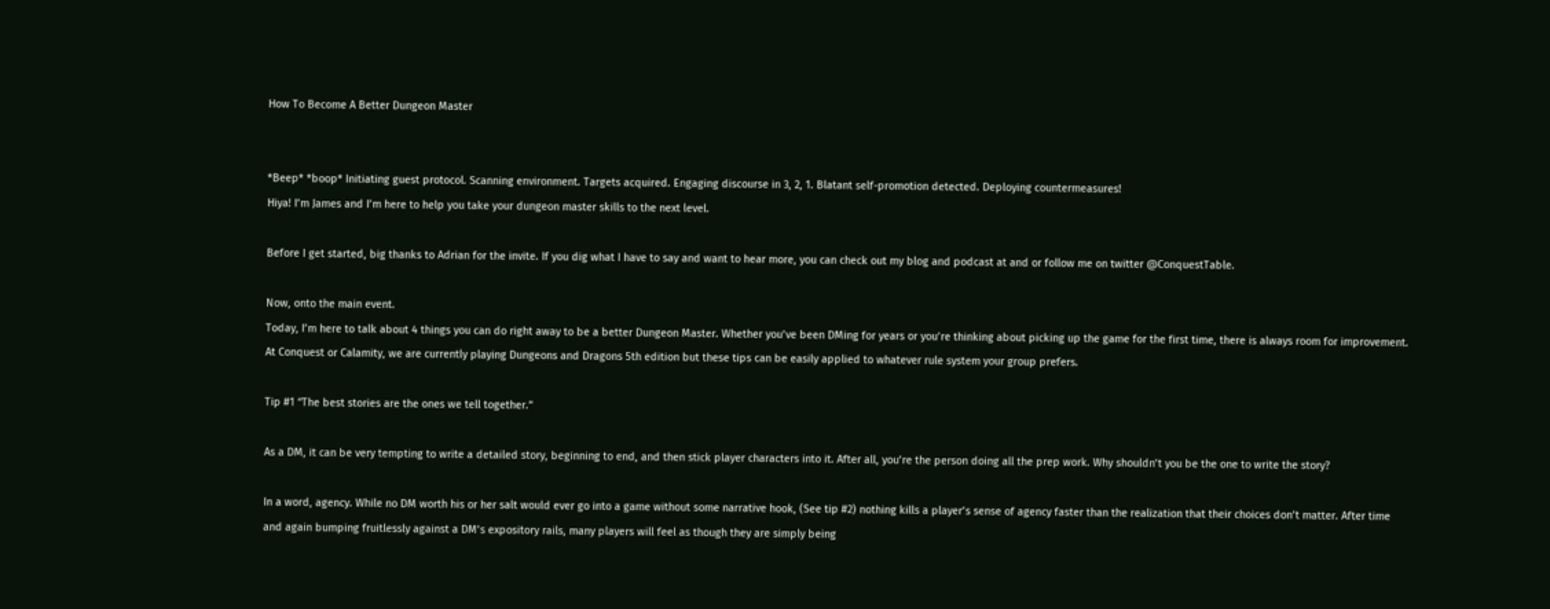How To Become A Better Dungeon Master


*Beep* *boop* Initiating guest protocol. Scanning environment. Targets acquired. Engaging discourse in 3, 2, 1. Blatant self-promotion detected. Deploying countermeasures!
Hiya! I’m James and I’m here to help you take your dungeon master skills to the next level.

Before I get started, big thanks to Adrian for the invite. If you dig what I have to say and want to hear more, you can check out my blog and podcast at and or follow me on twitter @ConquestTable.

Now, onto the main event.
Today, I’m here to talk about 4 things you can do right away to be a better Dungeon Master. Whether you’ve been DMing for years or you’re thinking about picking up the game for the first time, there is always room for improvement. At Conquest or Calamity, we are currently playing Dungeons and Dragons 5th edition but these tips can be easily applied to whatever rule system your group prefers.

Tip #1 “The best stories are the ones we tell together.”

As a DM, it can be very tempting to write a detailed story, beginning to end, and then stick player characters into it. After all, you’re the person doing all the prep work. Why shouldn’t you be the one to write the story?

In a word, agency. While no DM worth his or her salt would ever go into a game without some narrative hook, (See tip #2) nothing kills a player’s sense of agency faster than the realization that their choices don’t matter. After time and again bumping fruitlessly against a DM’s expository rails, many players will feel as though they are simply being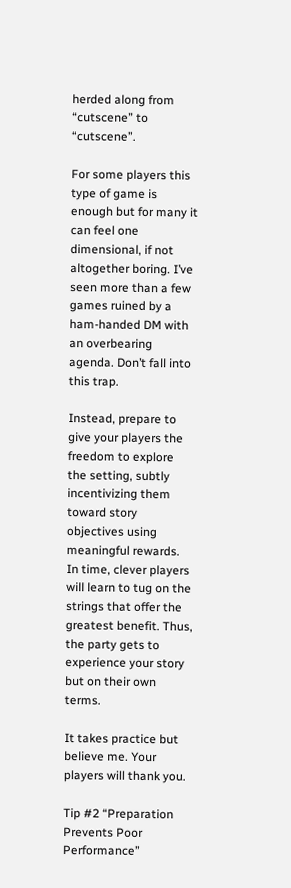herded along from “cutscene” to “cutscene”.

For some players this type of game is enough but for many it can feel one dimensional, if not altogether boring. I’ve seen more than a few games ruined by a ham-handed DM with an overbearing agenda. Don’t fall into this trap.

Instead, prepare to give your players the freedom to explore the setting, subtly incentivizing them toward story objectives using meaningful rewards. In time, clever players will learn to tug on the strings that offer the greatest benefit. Thus, the party gets to experience your story but on their own terms.

It takes practice but believe me. Your players will thank you.

Tip #2 “Preparation Prevents Poor Performance”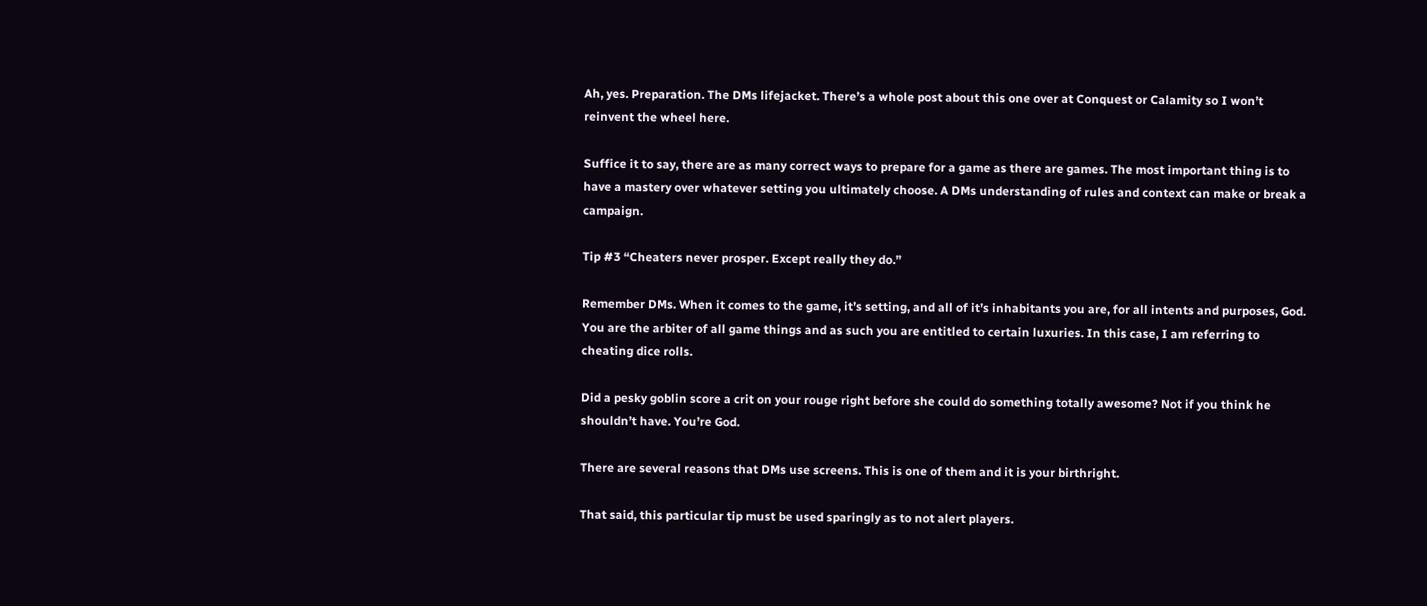Ah, yes. Preparation. The DMs lifejacket. There’s a whole post about this one over at Conquest or Calamity so I won’t reinvent the wheel here.

Suffice it to say, there are as many correct ways to prepare for a game as there are games. The most important thing is to have a mastery over whatever setting you ultimately choose. A DMs understanding of rules and context can make or break a campaign.

Tip #3 “Cheaters never prosper. Except really they do.”

Remember DMs. When it comes to the game, it’s setting, and all of it’s inhabitants you are, for all intents and purposes, God. You are the arbiter of all game things and as such you are entitled to certain luxuries. In this case, I am referring to cheating dice rolls.

Did a pesky goblin score a crit on your rouge right before she could do something totally awesome? Not if you think he shouldn’t have. You’re God.

There are several reasons that DMs use screens. This is one of them and it is your birthright.

That said, this particular tip must be used sparingly as to not alert players.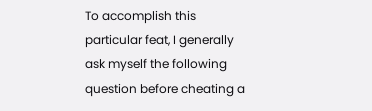To accomplish this particular feat, I generally ask myself the following question before cheating a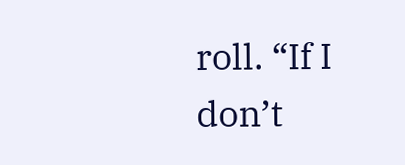roll. “If I don’t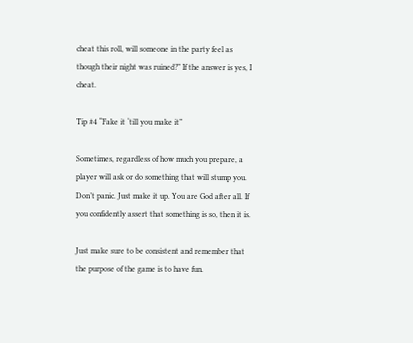cheat this roll, will someone in the party feel as though their night was ruined?” If the answer is yes, I cheat.

Tip #4 “Fake it ‘till you make it”

Sometimes, regardless of how much you prepare, a player will ask or do something that will stump you. Don’t panic. Just make it up. You are God after all. If you confidently assert that something is so, then it is.

Just make sure to be consistent and remember that the purpose of the game is to have fun.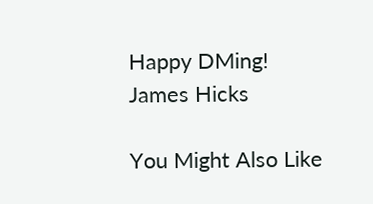Happy DMing!
James Hicks

You Might Also Like